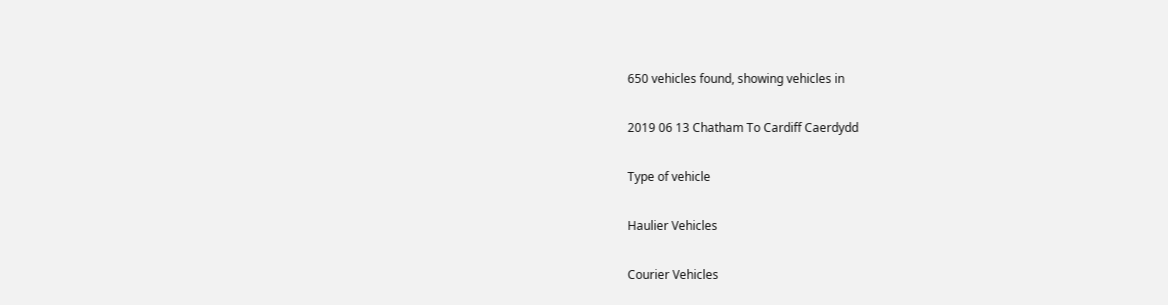650 vehicles found, showing vehicles in

2019 06 13 Chatham To Cardiff Caerdydd

Type of vehicle

Haulier Vehicles

Courier Vehicles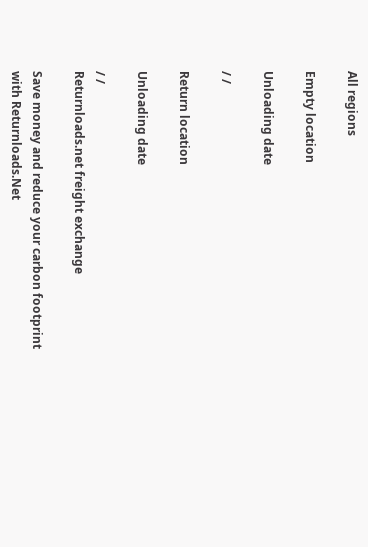All regions

Empty location

Unloading date

/ /

Return location

Unloading date

/ /
Returnloads.net freight exchange

Save money and reduce your carbon footprint with Returnloads.Net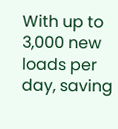With up to 3,000 new loads per day, saving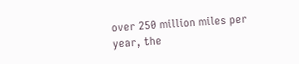over 250 million miles per year, the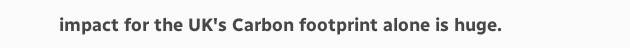impact for the UK's Carbon footprint alone is huge.